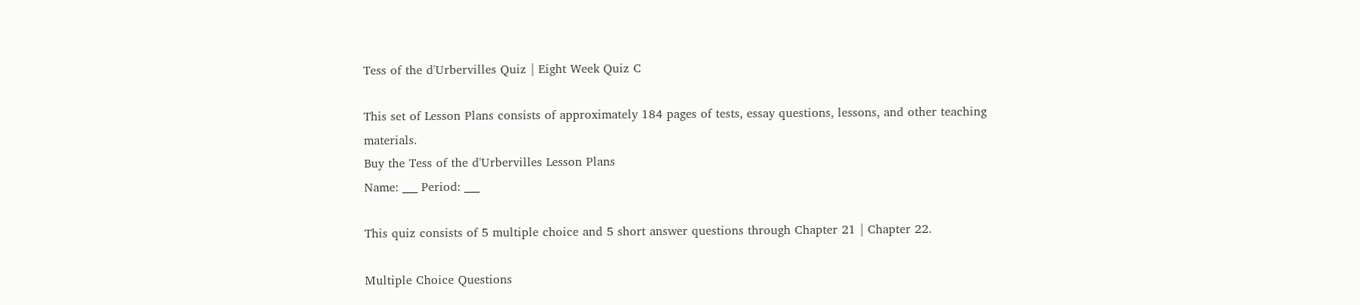Tess of the d'Urbervilles Quiz | Eight Week Quiz C

This set of Lesson Plans consists of approximately 184 pages of tests, essay questions, lessons, and other teaching materials.
Buy the Tess of the d'Urbervilles Lesson Plans
Name: ___ Period: ___

This quiz consists of 5 multiple choice and 5 short answer questions through Chapter 21 | Chapter 22.

Multiple Choice Questions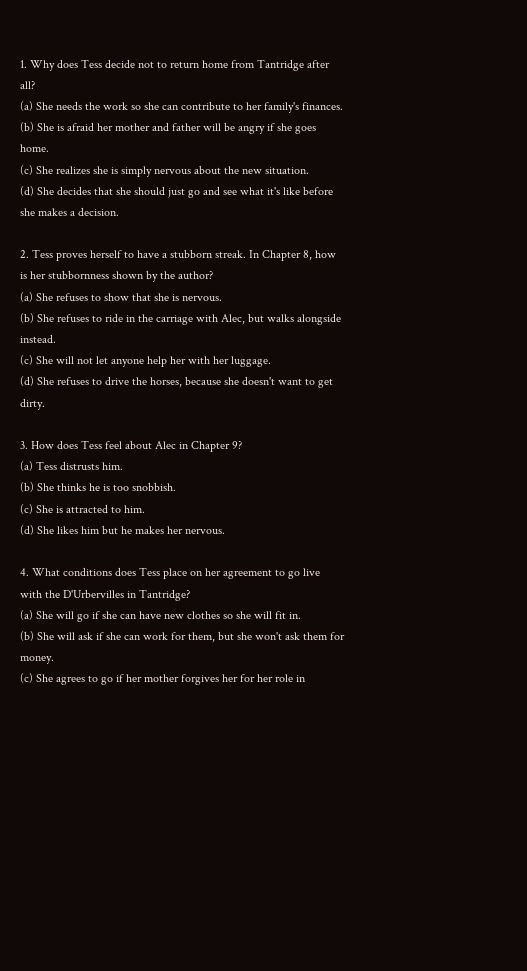1. Why does Tess decide not to return home from Tantridge after all?
(a) She needs the work so she can contribute to her family's finances.
(b) She is afraid her mother and father will be angry if she goes home.
(c) She realizes she is simply nervous about the new situation.
(d) She decides that she should just go and see what it's like before she makes a decision.

2. Tess proves herself to have a stubborn streak. In Chapter 8, how is her stubbornness shown by the author?
(a) She refuses to show that she is nervous.
(b) She refuses to ride in the carriage with Alec, but walks alongside instead.
(c) She will not let anyone help her with her luggage.
(d) She refuses to drive the horses, because she doesn't want to get dirty.

3. How does Tess feel about Alec in Chapter 9?
(a) Tess distrusts him.
(b) She thinks he is too snobbish.
(c) She is attracted to him.
(d) She likes him but he makes her nervous.

4. What conditions does Tess place on her agreement to go live with the D'Urbervilles in Tantridge?
(a) She will go if she can have new clothes so she will fit in.
(b) She will ask if she can work for them, but she won't ask them for money.
(c) She agrees to go if her mother forgives her for her role in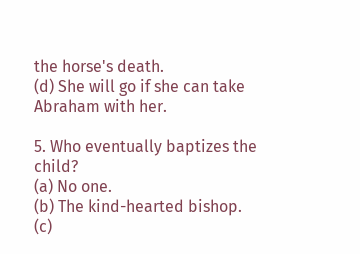the horse's death.
(d) She will go if she can take Abraham with her.

5. Who eventually baptizes the child?
(a) No one.
(b) The kind-hearted bishop.
(c)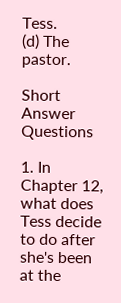Tess.
(d) The pastor.

Short Answer Questions

1. In Chapter 12, what does Tess decide to do after she's been at the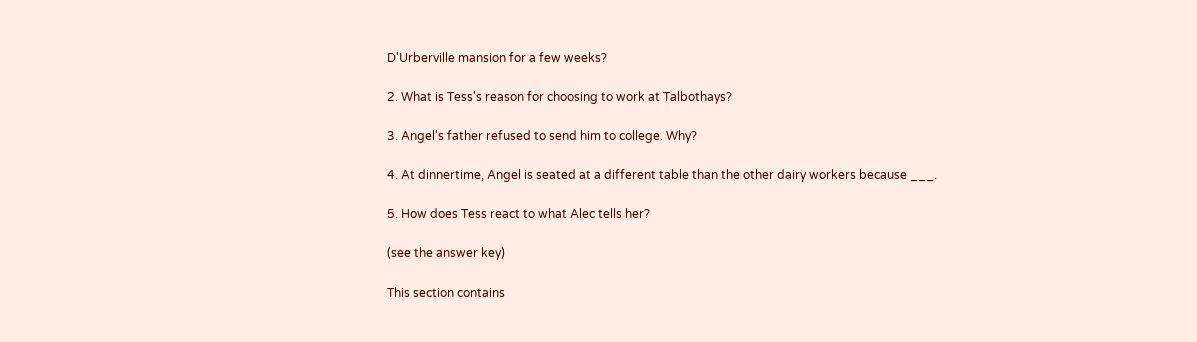D'Urberville mansion for a few weeks?

2. What is Tess's reason for choosing to work at Talbothays?

3. Angel's father refused to send him to college. Why?

4. At dinnertime, Angel is seated at a different table than the other dairy workers because ___.

5. How does Tess react to what Alec tells her?

(see the answer key)

This section contains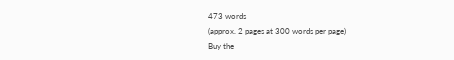473 words
(approx. 2 pages at 300 words per page)
Buy the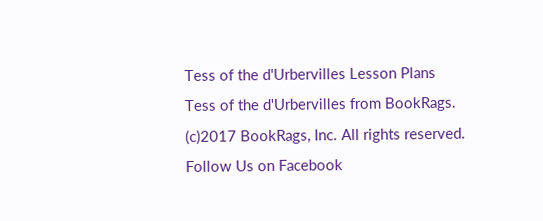Tess of the d'Urbervilles Lesson Plans
Tess of the d'Urbervilles from BookRags. (c)2017 BookRags, Inc. All rights reserved.
Follow Us on Facebook